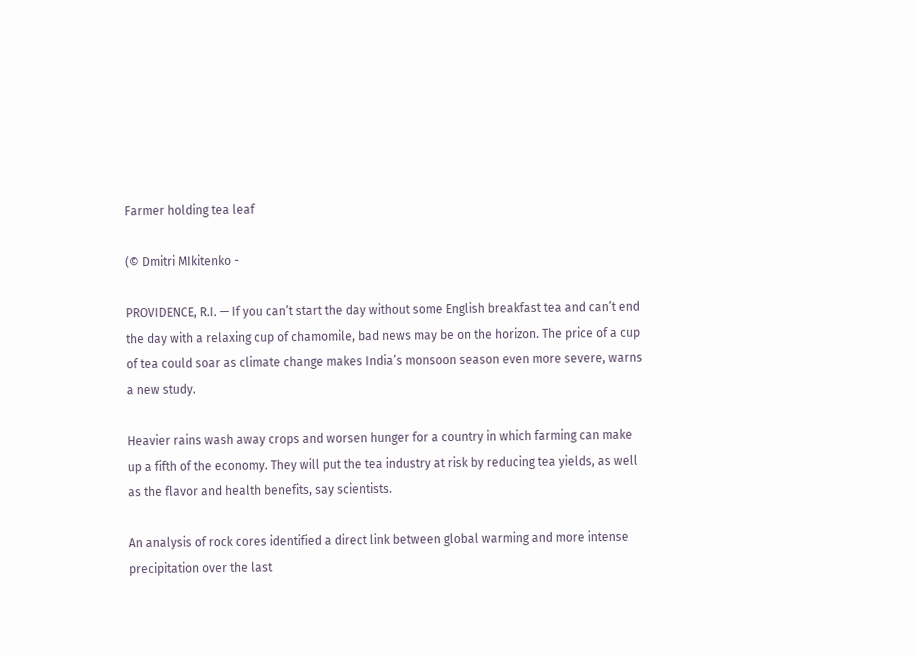Farmer holding tea leaf

(© Dmitri MIkitenko -

PROVIDENCE, R.I. — If you can’t start the day without some English breakfast tea and can’t end the day with a relaxing cup of chamomile, bad news may be on the horizon. The price of a cup of tea could soar as climate change makes India’s monsoon season even more severe, warns a new study.

Heavier rains wash away crops and worsen hunger for a country in which farming can make up a fifth of the economy. They will put the tea industry at risk by reducing tea yields, as well as the flavor and health benefits, say scientists.

An analysis of rock cores identified a direct link between global warming and more intense precipitation over the last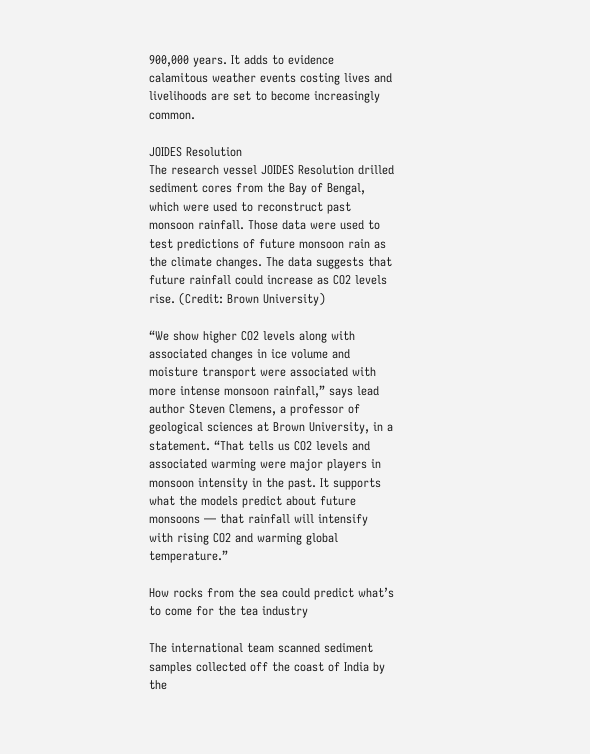900,000 years. It adds to evidence calamitous weather events costing lives and livelihoods are set to become increasingly common.

JOIDES Resolution
The research vessel JOIDES Resolution drilled sediment cores from the Bay of Bengal, which were used to reconstruct past monsoon rainfall. Those data were used to test predictions of future monsoon rain as the climate changes. The data suggests that future rainfall could increase as CO2 levels rise. (Credit: Brown University)

“We show higher CO2 levels along with associated changes in ice volume and moisture transport were associated with more intense monsoon rainfall,” says lead author Steven Clemens, a professor of geological sciences at Brown University, in a statement. “That tells us CO2 levels and associated warming were major players in monsoon intensity in the past. It supports what the models predict about future monsoons — that rainfall will intensify with rising CO2 and warming global temperature.”

How rocks from the sea could predict what’s to come for the tea industry

The international team scanned sediment samples collected off the coast of India by the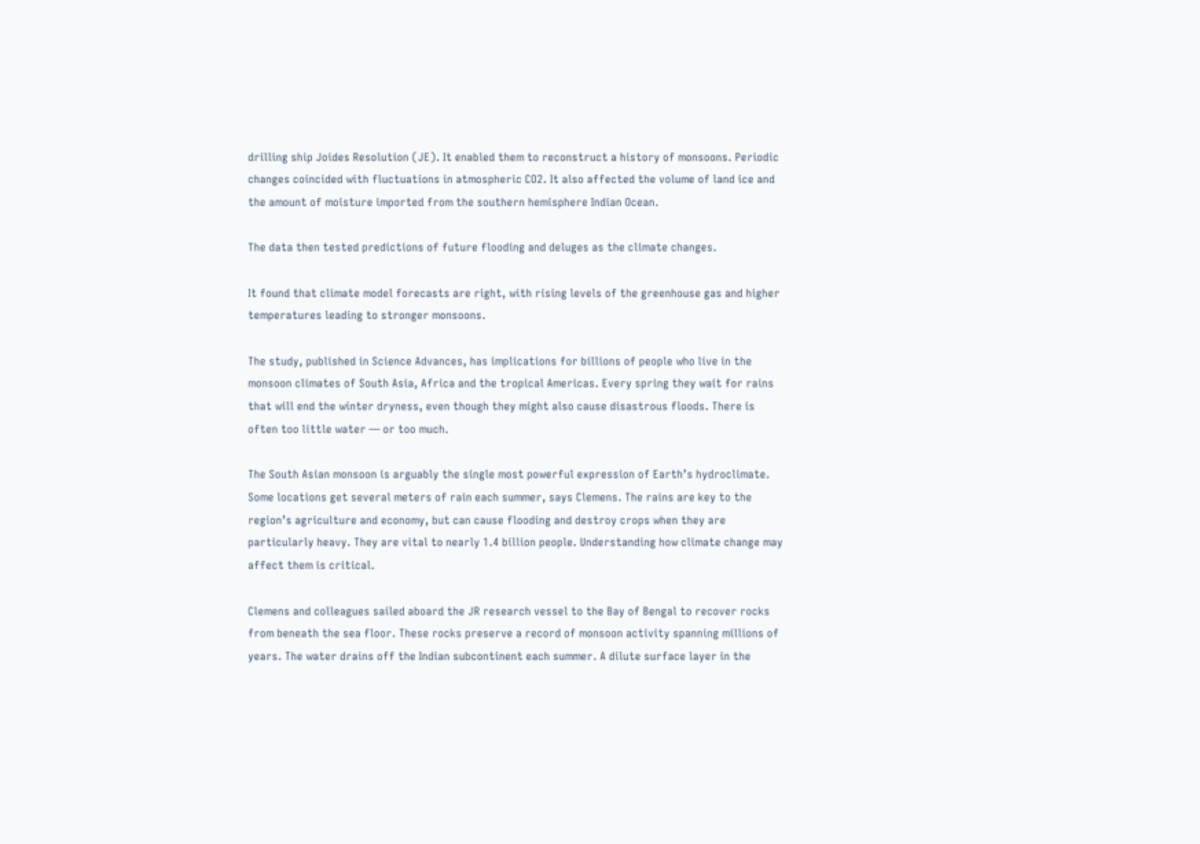drilling ship Joides Resolution (JE). It enabled them to reconstruct a history of monsoons. Periodic changes coincided with fluctuations in atmospheric CO2. It also affected the volume of land ice and the amount of moisture imported from the southern hemisphere Indian Ocean.

The data then tested predictions of future flooding and deluges as the climate changes.

It found that climate model forecasts are right, with rising levels of the greenhouse gas and higher temperatures leading to stronger monsoons.

The study, published in Science Advances, has implications for billions of people who live in the monsoon climates of South Asia, Africa and the tropical Americas. Every spring they wait for rains that will end the winter dryness, even though they might also cause disastrous floods. There is often too little water — or too much.

The South Asian monsoon is arguably the single most powerful expression of Earth’s hydroclimate. Some locations get several meters of rain each summer, says Clemens. The rains are key to the region’s agriculture and economy, but can cause flooding and destroy crops when they are particularly heavy. They are vital to nearly 1.4 billion people. Understanding how climate change may affect them is critical.

Clemens and colleagues sailed aboard the JR research vessel to the Bay of Bengal to recover rocks from beneath the sea floor. These rocks preserve a record of monsoon activity spanning millions of years. The water drains off the Indian subcontinent each summer. A dilute surface layer in the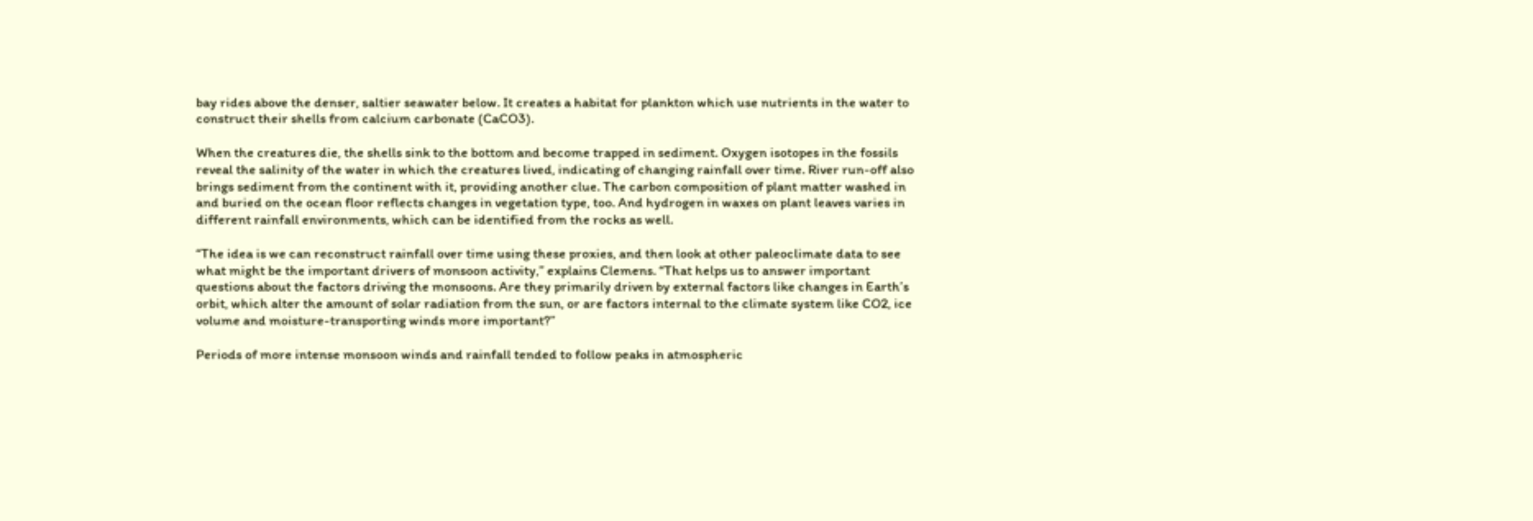bay rides above the denser, saltier seawater below. It creates a habitat for plankton which use nutrients in the water to construct their shells from calcium carbonate (CaCO3).

When the creatures die, the shells sink to the bottom and become trapped in sediment. Oxygen isotopes in the fossils reveal the salinity of the water in which the creatures lived, indicating of changing rainfall over time. River run-off also brings sediment from the continent with it, providing another clue. The carbon composition of plant matter washed in and buried on the ocean floor reflects changes in vegetation type, too. And hydrogen in waxes on plant leaves varies in different rainfall environments, which can be identified from the rocks as well.

“The idea is we can reconstruct rainfall over time using these proxies, and then look at other paleoclimate data to see what might be the important drivers of monsoon activity,” explains Clemens. “That helps us to answer important questions about the factors driving the monsoons. Are they primarily driven by external factors like changes in Earth’s orbit, which alter the amount of solar radiation from the sun, or are factors internal to the climate system like CO2, ice volume and moisture-transporting winds more important?”

Periods of more intense monsoon winds and rainfall tended to follow peaks in atmospheric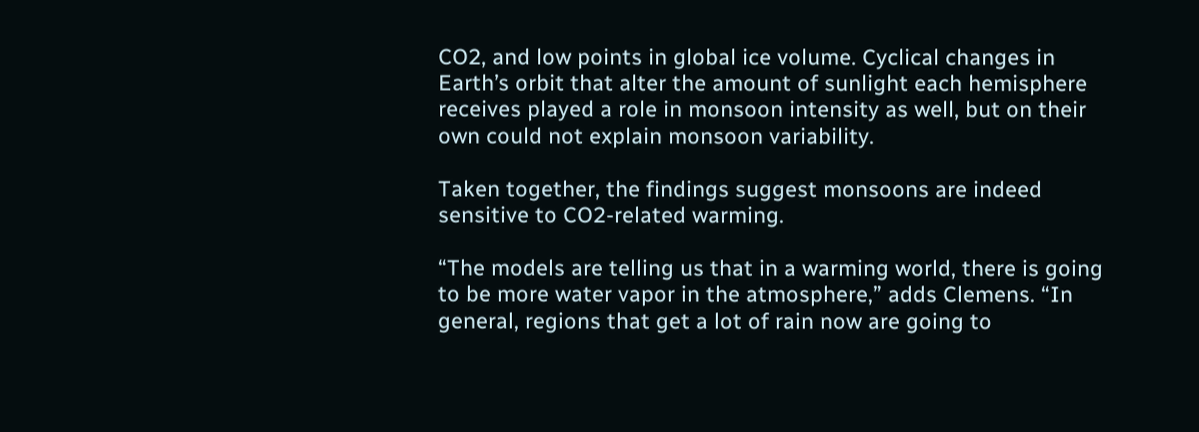CO2, and low points in global ice volume. Cyclical changes in Earth’s orbit that alter the amount of sunlight each hemisphere receives played a role in monsoon intensity as well, but on their own could not explain monsoon variability.

Taken together, the findings suggest monsoons are indeed sensitive to CO2-related warming.

“The models are telling us that in a warming world, there is going to be more water vapor in the atmosphere,” adds Clemens. “In general, regions that get a lot of rain now are going to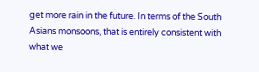get more rain in the future. In terms of the South Asians monsoons, that is entirely consistent with what we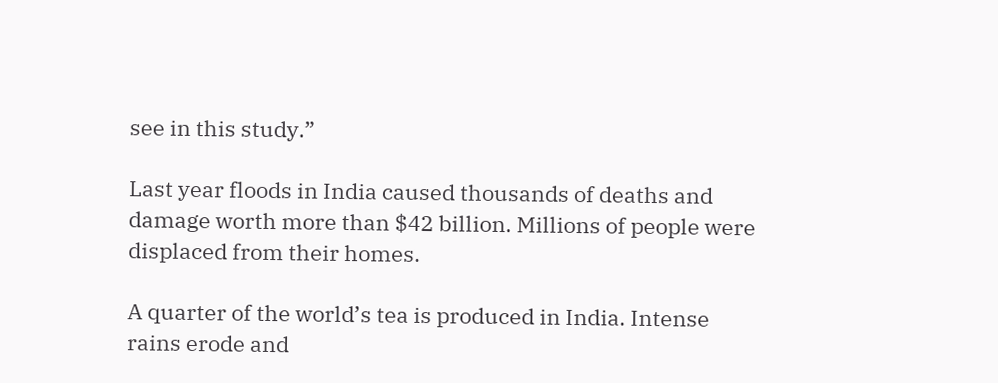see in this study.”

Last year floods in India caused thousands of deaths and damage worth more than $42 billion. Millions of people were displaced from their homes.

A quarter of the world’s tea is produced in India. Intense rains erode and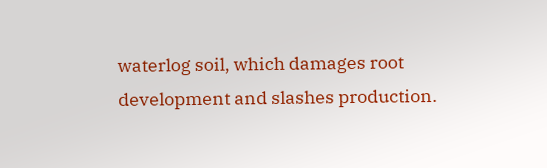waterlog soil, which damages root development and slashes production.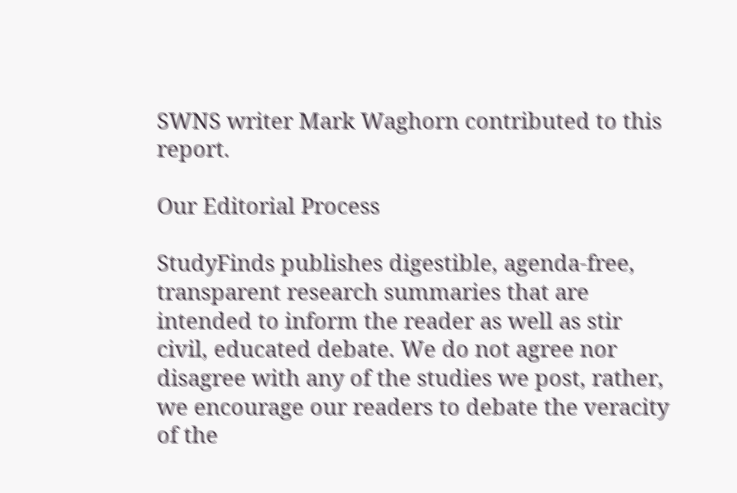SWNS writer Mark Waghorn contributed to this report.

Our Editorial Process

StudyFinds publishes digestible, agenda-free, transparent research summaries that are intended to inform the reader as well as stir civil, educated debate. We do not agree nor disagree with any of the studies we post, rather, we encourage our readers to debate the veracity of the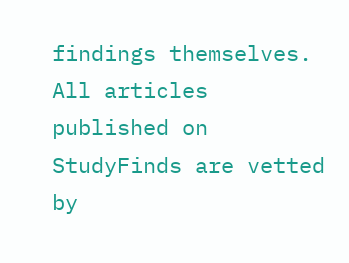findings themselves. All articles published on StudyFinds are vetted by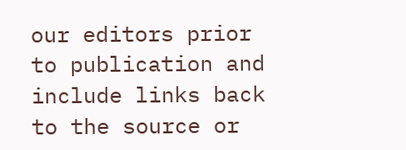our editors prior to publication and include links back to the source or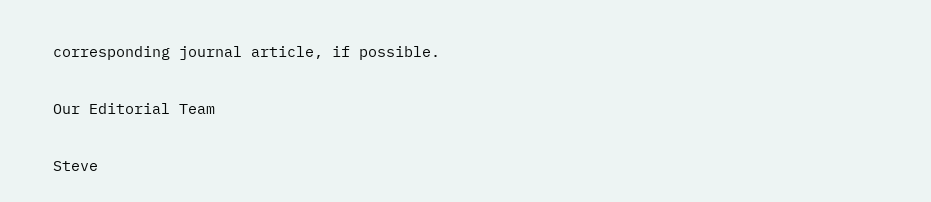corresponding journal article, if possible.

Our Editorial Team

Steve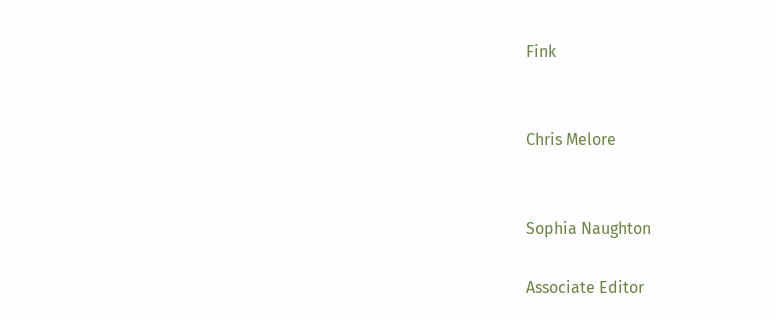Fink


Chris Melore


Sophia Naughton

Associate Editor